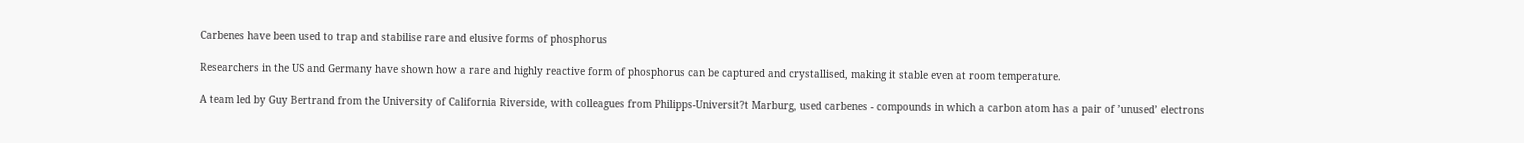Carbenes have been used to trap and stabilise rare and elusive forms of phosphorus

Researchers in the US and Germany have shown how a rare and highly reactive form of phosphorus can be captured and crystallised, making it stable even at room temperature.

A team led by Guy Bertrand from the University of California Riverside, with colleagues from Philipps-Universit?t Marburg, used carbenes - compounds in which a carbon atom has a pair of ’unused’ electrons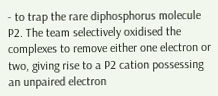- to trap the rare diphosphorus molecule P2. The team selectively oxidised the complexes to remove either one electron or two, giving rise to a P2 cation possessing an unpaired electron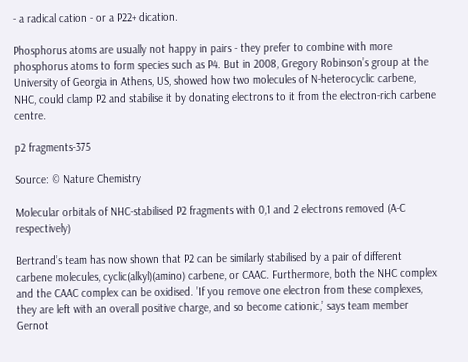- a radical cation - or a P22+ dication.

Phosphorus atoms are usually not happy in pairs - they prefer to combine with more phosphorus atoms to form species such as P4. But in 2008, Gregory Robinson’s group at the University of Georgia in Athens, US, showed how two molecules of N-heterocyclic carbene, NHC, could clamp P2 and stabilise it by donating electrons to it from the electron-rich carbene centre.

p2 fragments-375

Source: © Nature Chemistry

Molecular orbitals of NHC-stabilised P2 fragments with 0,1 and 2 electrons removed (A-C respectively)

Bertrand’s team has now shown that P2 can be similarly stabilised by a pair of different carbene molecules, cyclic(alkyl)(amino) carbene, or CAAC. Furthermore, both the NHC complex and the CAAC complex can be oxidised. ’If you remove one electron from these complexes, they are left with an overall positive charge, and so become cationic,’ says team member Gernot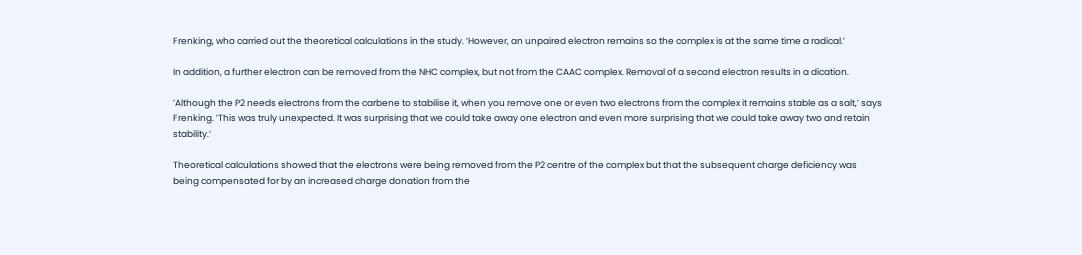Frenking, who carried out the theoretical calculations in the study. ’However, an unpaired electron remains so the complex is at the same time a radical.’

In addition, a further electron can be removed from the NHC complex, but not from the CAAC complex. Removal of a second electron results in a dication.

’Although the P2 needs electrons from the carbene to stabilise it, when you remove one or even two electrons from the complex it remains stable as a salt,’ says Frenking. ’This was truly unexpected. It was surprising that we could take away one electron and even more surprising that we could take away two and retain stability.’

Theoretical calculations showed that the electrons were being removed from the P2 centre of the complex but that the subsequent charge deficiency was being compensated for by an increased charge donation from the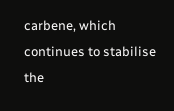carbene, which continues to stabilise the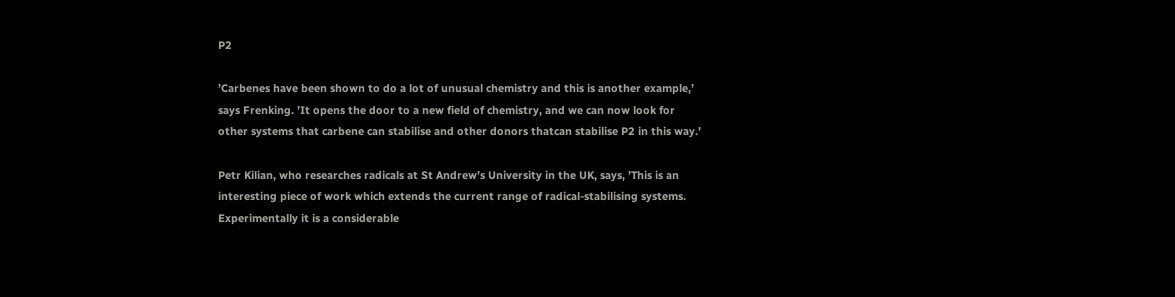P2

’Carbenes have been shown to do a lot of unusual chemistry and this is another example,’ says Frenking. ’It opens the door to a new field of chemistry, and we can now look for other systems that carbene can stabilise and other donors thatcan stabilise P2 in this way.’

Petr Kilian, who researches radicals at St Andrew’s University in the UK, says, ’This is an interesting piece of work which extends the current range of radical-stabilising systems. Experimentally it is a considerable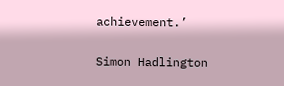achievement.’

Simon Hadlington